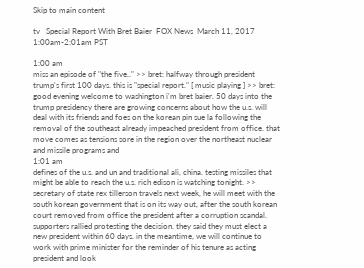Skip to main content

tv   Special Report With Bret Baier  FOX News  March 11, 2017 1:00am-2:01am PST

1:00 am
miss an episode of "the five.." >> bret: halfway through president trump's first 100 days. this is "special report." [ music playing ] >> bret: good evening welcome to washington i'm bret baier. 50 days into the trump presidency there are growing concerns about how the u.s. will deal with its friends and foes on the korean pin sue la following the removal of the southeast already impeached president from office. that move comes as tensions sore in the region over the northeast nuclear and missile programs and
1:01 am
defines of the u.s. and un and traditional ali, china. testing missiles that might be able to reach the u.s. rich edison is watching tonight. >> secretary of state rex tillerson travels next week, he will meet with the south korean government that is on its way out, after the south korean court removed from office the president after a corruption scandal. supporters rallied protesting the decision. they said they must elect a new president within 60 days. in the meantime, we will continue to work with prime minister for the reminder of his tenure as acting president and look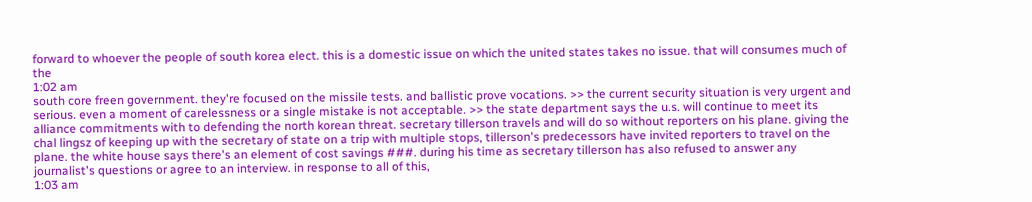forward to whoever the people of south korea elect. this is a domestic issue on which the united states takes no issue. that will consumes much of the
1:02 am
south core freen government. they're focused on the missile tests. and ballistic prove vocations. >> the current security situation is very urgent and serious. even a moment of carelessness or a single mistake is not acceptable. >> the state department says the u.s. will continue to meet its alliance commitments with to defending the north korean threat. secretary tillerson travels and will do so without reporters on his plane. giving the chal lingsz of keeping up with the secretary of state on a trip with multiple stops, tillerson's predecessors have invited reporters to travel on the plane. the white house says there's an element of cost savings ###. during his time as secretary tillerson has also refused to answer any journalist's questions or agree to an interview. in response to all of this,
1:03 am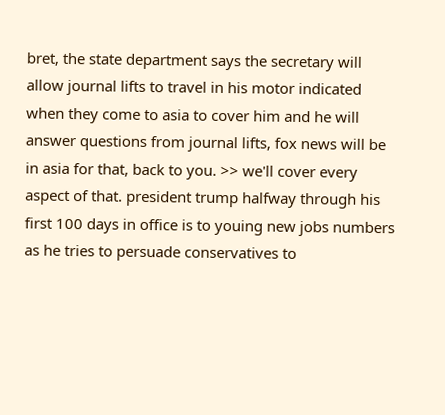bret, the state department says the secretary will allow journal lifts to travel in his motor indicated when they come to asia to cover him and he will answer questions from journal lifts, fox news will be in asia for that, back to you. >> we'll cover every aspect of that. president trump halfway through his first 100 days in office is to youing new jobs numbers as he tries to persuade conservatives to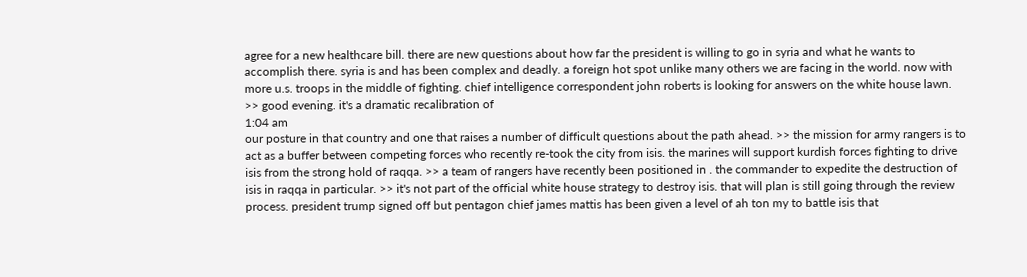agree for a new healthcare bill. there are new questions about how far the president is willing to go in syria and what he wants to accomplish there. syria is and has been complex and deadly. a foreign hot spot unlike many others we are facing in the world. now with more u.s. troops in the middle of fighting. chief intelligence correspondent john roberts is looking for answers on the white house lawn. >> good evening. it's a dramatic recalibration of
1:04 am
our posture in that country and one that raises a number of difficult questions about the path ahead. >> the mission for army rangers is to act as a buffer between competing forces who recently re-took the city from isis. the marines will support kurdish forces fighting to drive isis from the strong hold of raqqa. >> a team of rangers have recently been positioned in . the commander to expedite the destruction of isis in raqqa in particular. >> it's not part of the official white house strategy to destroy isis. that will plan is still going through the review process. president trump signed off but pentagon chief james mattis has been given a level of ah ton my to battle isis that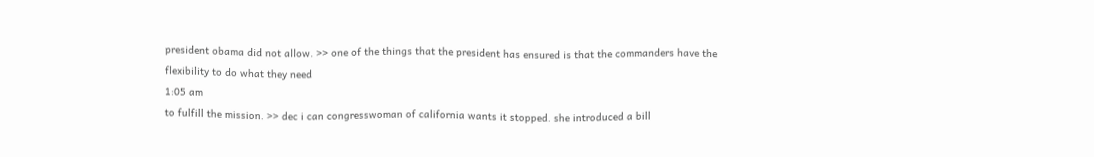president obama did not allow. >> one of the things that the president has ensured is that the commanders have the flexibility to do what they need
1:05 am
to fulfill the mission. >> dec i can congresswoman of california wants it stopped. she introduced a bill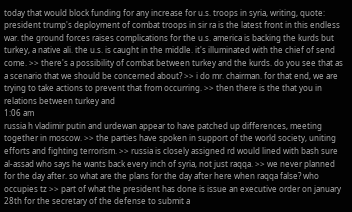today that would block funding for any increase for u.s. troops in syria, writing, quote: president trump's deployment of combat troops in sir ra is the latest front in this endless war. the ground forces raises complications for the u.s. america is backing the kurds but turkey, a native ali. the u.s. is caught in the middle. it's illuminated with the chief of send come. >> there's a possibility of combat between turkey and the kurds. do you see that as a scenario that we should be concerned about? >> i do mr. chairman. for that end, we are trying to take actions to prevent that from occurring. >> then there is the that you in relations between turkey and
1:06 am
russia h vladimir putin and urdewan appear to have patched up differences, meeting together in moscow. >> the parties have spoken in support of the world society, uniting efforts and fighting terrorism. >> russia is closely assigned rd would lined with bash sure al-assad who says he wants back every inch of syria, not just raqqa. >> we never planned for the day after. so what are the plans for the day after here when raqqa false? who occupies tz >> part of what the president has done is issue an executive order on january 28th for the secretary of the defense to submit a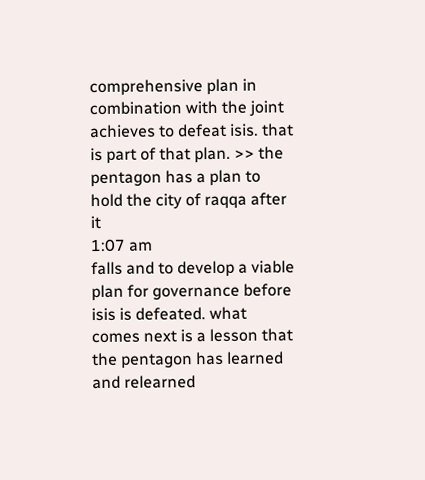comprehensive plan in combination with the joint achieves to defeat isis. that is part of that plan. >> the pentagon has a plan to hold the city of raqqa after it
1:07 am
falls and to develop a viable plan for governance before isis is defeated. what comes next is a lesson that the pentagon has learned and relearned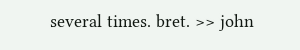several times. bret. >> john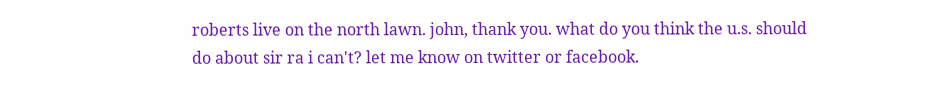roberts live on the north lawn. john, thank you. what do you think the u.s. should do about sir ra i can't? let me know on twitter or facebook.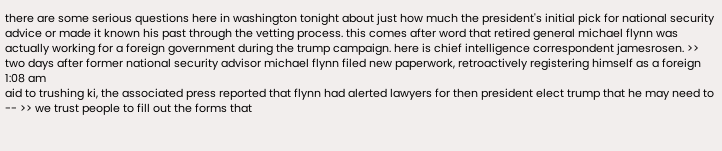there are some serious questions here in washington tonight about just how much the president's initial pick for national security advice or made it known his past through the vetting process. this comes after word that retired general michael flynn was actually working for a foreign government during the trump campaign. here is chief intelligence correspondent jamesrosen. >> two days after former national security advisor michael flynn filed new paperwork, retroactively registering himself as a foreign
1:08 am
aid to trushing ki, the associated press reported that flynn had alerted lawyers for then president elect trump that he may need to -- >> we trust people to fill out the forms that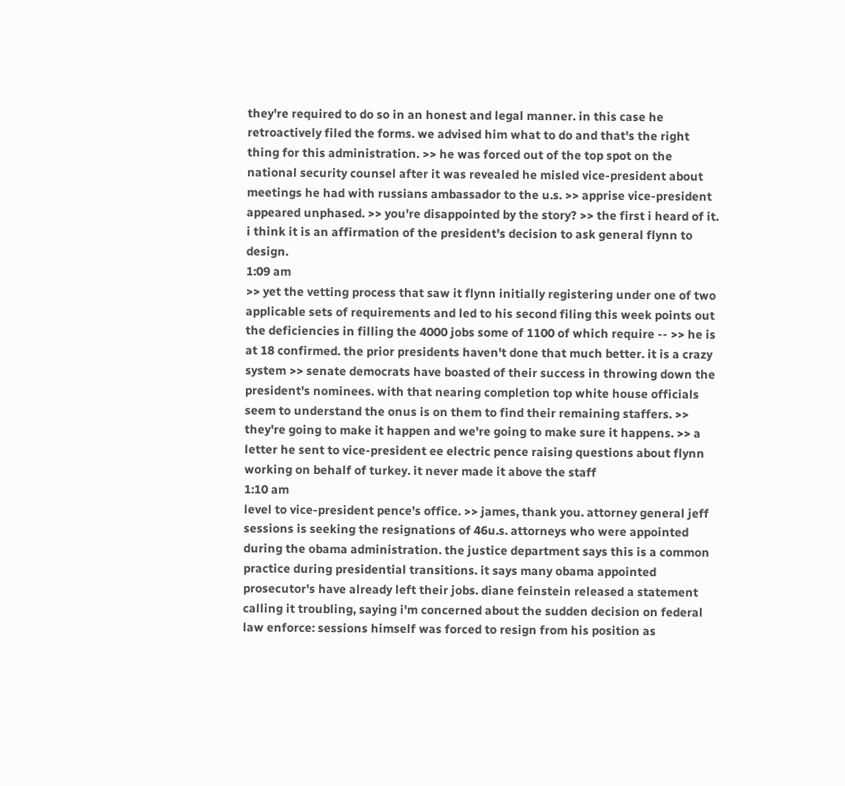they're required to do so in an honest and legal manner. in this case he retroactively filed the forms. we advised him what to do and that's the right thing for this administration. >> he was forced out of the top spot on the national security counsel after it was revealed he misled vice-president about meetings he had with russians ambassador to the u.s. >> apprise vice-president appeared unphased. >> you're disappointed by the story? >> the first i heard of it. i think it is an affirmation of the president's decision to ask general flynn to design.
1:09 am
>> yet the vetting process that saw it flynn initially registering under one of two applicable sets of requirements and led to his second filing this week points out the deficiencies in filling the 4000 jobs some of 1100 of which require -- >> he is at 18 confirmed. the prior presidents haven't done that much better. it is a crazy system >> senate democrats have boasted of their success in throwing down the president's nominees. with that nearing completion top white house officials seem to understand the onus is on them to find their remaining staffers. >> they're going to make it happen and we're going to make sure it happens. >> a letter he sent to vice-president ee electric pence raising questions about flynn working on behalf of turkey. it never made it above the staff
1:10 am
level to vice-president pence's office. >> james, thank you. attorney general jeff sessions is seeking the resignations of 46u.s. attorneys who were appointed during the obama administration. the justice department says this is a common practice during presidential transitions. it says many obama appointed prosecutor's have already left their jobs. diane feinstein released a statement calling it troubling, saying i'm concerned about the sudden decision on federal law enforce: sessions himself was forced to resign from his position as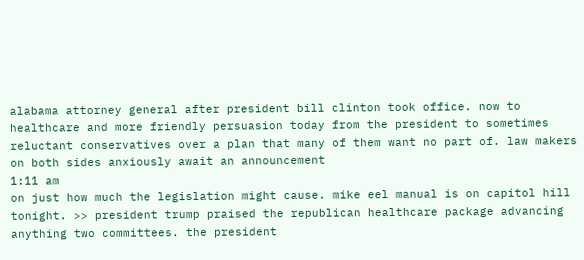alabama attorney general after president bill clinton took office. now to healthcare and more friendly persuasion today from the president to sometimes reluctant conservatives over a plan that many of them want no part of. law makers on both sides anxiously await an announcement
1:11 am
on just how much the legislation might cause. mike eel manual is on capitol hill tonight. >> president trump praised the republican healthcare package advancing anything two committees. the president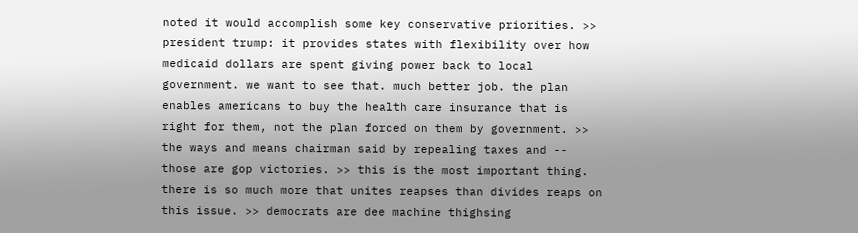noted it would accomplish some key conservative priorities. >> president trump: it provides states with flexibility over how medicaid dollars are spent giving power back to local government. we want to see that. much better job. the plan enables americans to buy the health care insurance that is right for them, not the plan forced on them by government. >> the ways and means chairman said by repealing taxes and -- those are gop victories. >> this is the most important thing. there is so much more that unites reapses than divides reaps on this issue. >> democrats are dee machine thighsing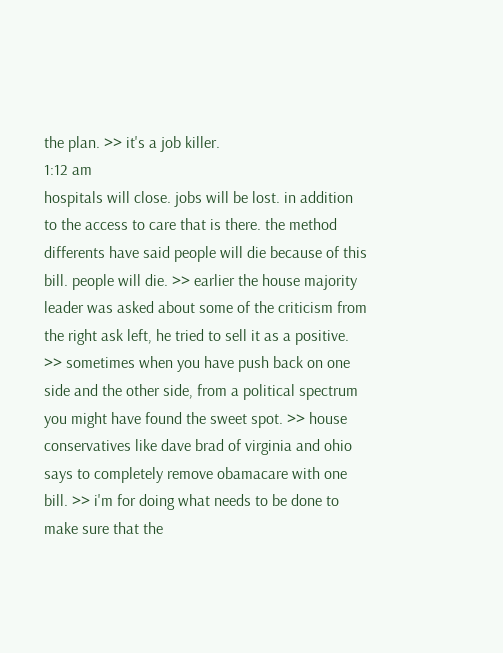the plan. >> it's a job killer.
1:12 am
hospitals will close. jobs will be lost. in addition to the access to care that is there. the method differents have said people will die because of this bill. people will die. >> earlier the house majority leader was asked about some of the criticism from the right ask left, he tried to sell it as a positive. >> sometimes when you have push back on one side and the other side, from a political spectrum you might have found the sweet spot. >> house conservatives like dave brad of virginia and ohio says to completely remove obamacare with one bill. >> i'm for doing what needs to be done to make sure that the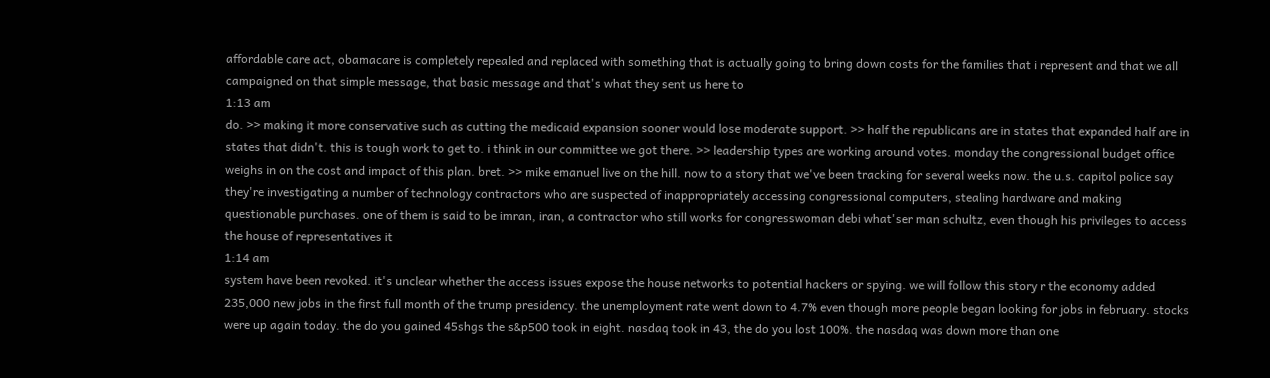affordable care act, obamacare is completely repealed and replaced with something that is actually going to bring down costs for the families that i represent and that we all campaigned on that simple message, that basic message and that's what they sent us here to
1:13 am
do. >> making it more conservative such as cutting the medicaid expansion sooner would lose moderate support. >> half the republicans are in states that expanded half are in states that didn't. this is tough work to get to. i think in our committee we got there. >> leadership types are working around votes. monday the congressional budget office weighs in on the cost and impact of this plan. bret. >> mike emanuel live on the hill. now to a story that we've been tracking for several weeks now. the u.s. capitol police say they're investigating a number of technology contractors who are suspected of inappropriately accessing congressional computers, stealing hardware and making questionable purchases. one of them is said to be imran, iran, a contractor who still works for congresswoman debi what'ser man schultz, even though his privileges to access the house of representatives it
1:14 am
system have been revoked. it's unclear whether the access issues expose the house networks to potential hackers or spying. we will follow this story r the economy added 235,000 new jobs in the first full month of the trump presidency. the unemployment rate went down to 4.7% even though more people began looking for jobs in february. stocks were up again today. the do you gained 45shgs the s&p500 took in eight. nasdaq took in 43, the do you lost 100%. the nasdaq was down more than one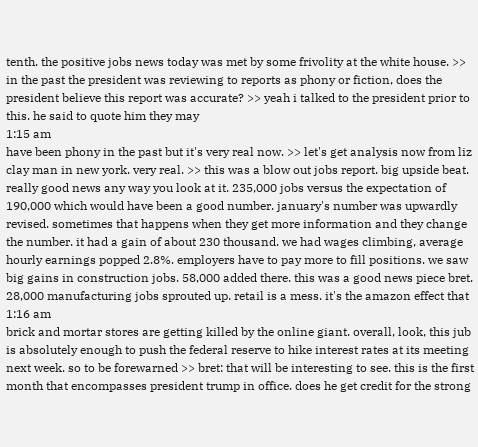tenth. the positive jobs news today was met by some frivolity at the white house. >> in the past the president was reviewing to reports as phony or fiction, does the president believe this report was accurate? >> yeah i talked to the president prior to this. he said to quote him they may
1:15 am
have been phony in the past but it's very real now. >> let's get analysis now from liz clay man in new york. very real. >> this was a blow out jobs report. big upside beat. really good news any way you look at it. 235,000 jobs versus the expectation of 190,000 which would have been a good number. january's number was upwardly revised. sometimes that happens when they get more information and they change the number. it had a gain of about 230 thousand. we had wages climbing, average hourly earnings popped 2.8%. employers have to pay more to fill positions. we saw big gains in construction jobs. 58,000 added there. this was a good news piece bret. 28,000 manufacturing jobs sprouted up. retail is a mess. it's the amazon effect that
1:16 am
brick and mortar stores are getting killed by the online giant. overall, look, this jub is absolutely enough to push the federal reserve to hike interest rates at its meeting next week. so to be forewarned >> bret: that will be interesting to see. this is the first month that encompasses president trump in office. does he get credit for the strong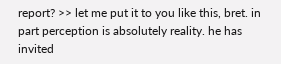report? >> let me put it to you like this, bret. in part perception is absolutely reality. he has invited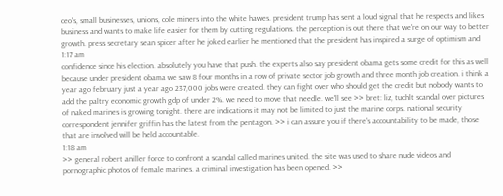ceo's, small businesses, unions, cole miners into the white hawes. president trump has sent a loud signal that he respects and likes business and wants to make life easier for them by cutting regulations. the perception is out there that we're on our way to better growth. press secretary sean spicer after he joked earlier he mentioned that the president has inspired a surge of optimism and
1:17 am
confidence since his election. absolutely you have that push. the experts also say president obama gets some credit for this as well because under president obama we saw 8 four months in a row of private sector job growth and three month job creation. i think a year ago february just a year ago 237,000 jobs were created. they can fight over who should get the credit but nobody wants to add the paltry economic growth gdp of under 2%. we need to move that needle. we'll see >> bret: liz, tuchlt scandal over pictures of naked marines is growing tonight. there are indications it may not be limited to just the marine corps. national security correspondent jennifer griffin has the latest from the pentagon. >> i can assure you if there's accountability to be made, those that are involved will be held accountable.
1:18 am
>> general robert aniller force to confront a scandal called marines united. the site was used to share nude videos and pornographic photos of female marines. a criminal investigation has been opened. >>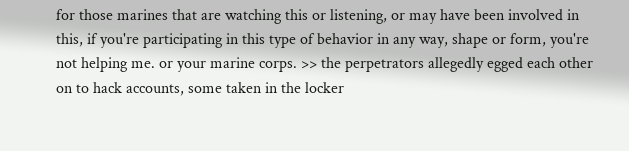for those marines that are watching this or listening, or may have been involved in this, if you're participating in this type of behavior in any way, shape or form, you're not helping me. or your marine corps. >> the perpetrators allegedly egged each other on to hack accounts, some taken in the locker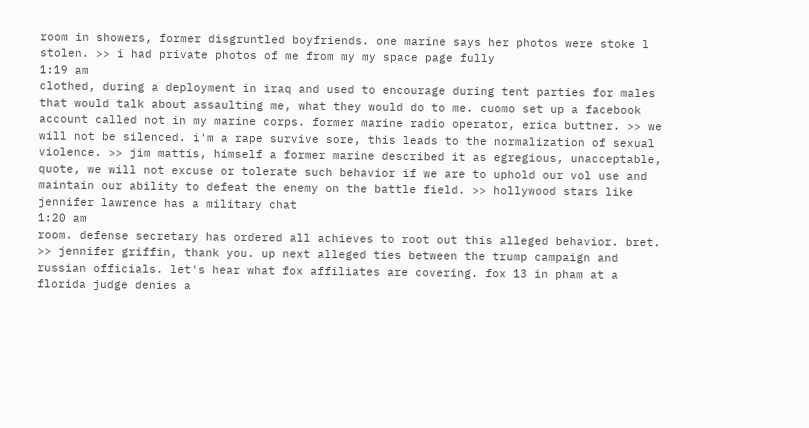room in showers, former disgruntled boyfriends. one marine says her photos were stoke l stolen. >> i had private photos of me from my my space page fully
1:19 am
clothed, during a deployment in iraq and used to encourage during tent parties for males that would talk about assaulting me, what they would do to me. cuomo set up a facebook account called not in my marine corps. former marine radio operator, erica buttner. >> we will not be silenced. i'm a rape survive sore, this leads to the normalization of sexual violence. >> jim mattis, himself a former marine described it as egregious, unacceptable, quote, we will not excuse or tolerate such behavior if we are to uphold our vol use and maintain our ability to defeat the enemy on the battle field. >> hollywood stars like jennifer lawrence has a military chat
1:20 am
room. defense secretary has ordered all achieves to root out this alleged behavior. bret. >> jennifer griffin, thank you. up next alleged ties between the trump campaign and russian officials. let's hear what fox affiliates are covering. fox 13 in pham at a florida judge denies a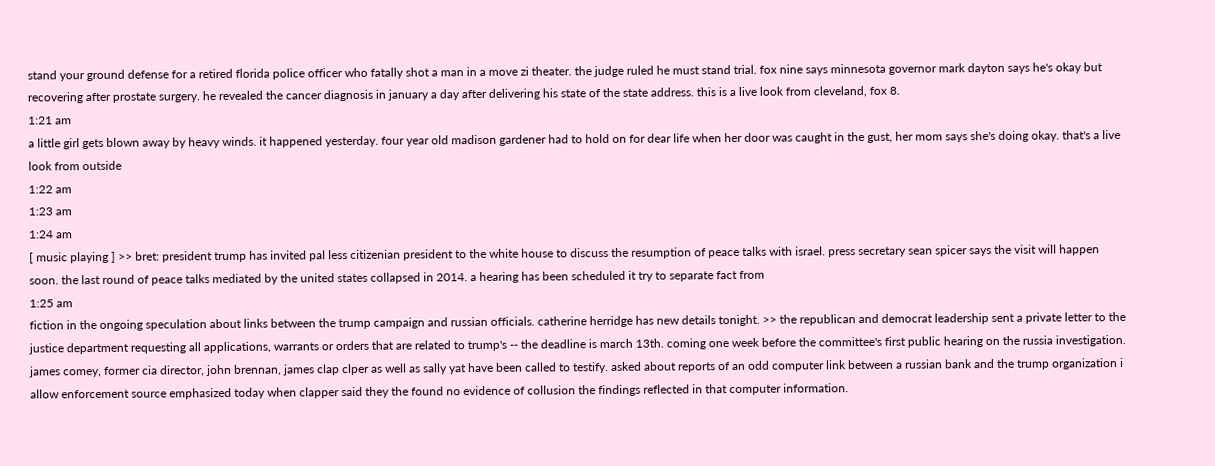stand your ground defense for a retired florida police officer who fatally shot a man in a move zi theater. the judge ruled he must stand trial. fox nine says minnesota governor mark dayton says he's okay but recovering after prostate surgery. he revealed the cancer diagnosis in january a day after delivering his state of the state address. this is a live look from cleveland, fox 8.
1:21 am
a little girl gets blown away by heavy winds. it happened yesterday. four year old madison gardener had to hold on for dear life when her door was caught in the gust, her mom says she's doing okay. that's a live look from outside
1:22 am
1:23 am
1:24 am
[ music playing ] >> bret: president trump has invited pal less citizenian president to the white house to discuss the resumption of peace talks with israel. press secretary sean spicer says the visit will happen soon. the last round of peace talks mediated by the united states collapsed in 2014. a hearing has been scheduled it try to separate fact from
1:25 am
fiction in the ongoing speculation about links between the trump campaign and russian officials. catherine herridge has new details tonight. >> the republican and democrat leadership sent a private letter to the justice department requesting all applications, warrants or orders that are related to trump's -- the deadline is march 13th. coming one week before the committee's first public hearing on the russia investigation. james comey, former cia director, john brennan, james clap clper as well as sally yat have been called to testify. asked about reports of an odd computer link between a russian bank and the trump organization i allow enforcement source emphasized today when clapper said they the found no evidence of collusion the findings reflected in that computer information.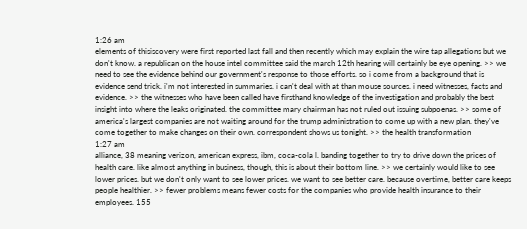1:26 am
elements of thisiscovery were first reported last fall and then recently which may explain the wire tap allegations but we don't know. a republican on the house intel committee said the march 12th hearing will certainly be eye opening. >> we need to see the evidence behind our government's response to those efforts. so i come from a background that is evidence send trick. i'm not interested in summaries. i can't deal with at than mouse sources. i need witnesses, facts and evidence. >> the witnesses who have been called have firsthand knowledge of the investigation and probably the best insight into where the leaks originated. the committee mary chairman has not ruled out issuing subpoenas. >> some of america's largest companies are not waiting around for the trump administration to come up with a new plan. they've come together to make changes on their own. correspondent shows us tonight. >> the health transformation
1:27 am
alliance, 38 meaning verizon, american express, ibm, coca-cola l. banding together to try to drive down the prices of health care. like almost anything in business, though, this is about their bottom line. >> we certainly would like to see lower prices. but we don't only want to see lower prices. we want to see better care. because overtime, better care keeps people healthier. >> fewer problems means fewer costs for the companies who provide health insurance to their employees. 155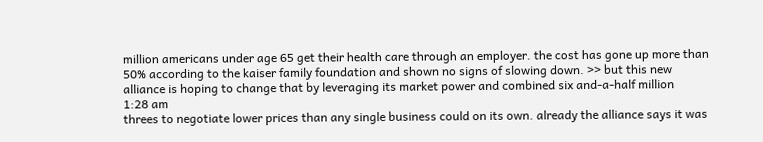million americans under age 65 get their health care through an employer. the cost has gone up more than 50% according to the kaiser family foundation and shown no signs of slowing down. >> but this new alliance is hoping to change that by leveraging its market power and combined six and-a-half million
1:28 am
threes to negotiate lower prices than any single business could on its own. already the alliance says it was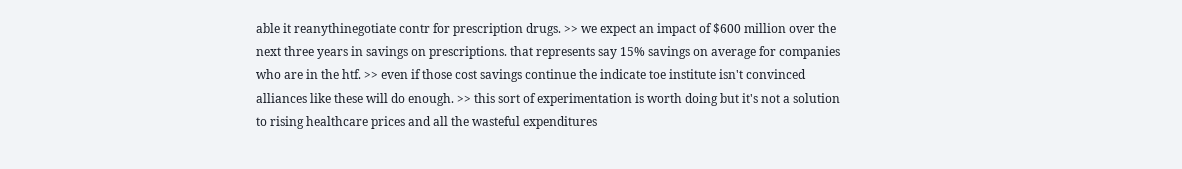able it reanythinegotiate contr for prescription drugs. >> we expect an impact of $600 million over the next three years in savings on prescriptions. that represents say 15% savings on average for companies who are in the htf. >> even if those cost savings continue the indicate toe institute isn't convinced alliances like these will do enough. >> this sort of experimentation is worth doing but it's not a solution to rising healthcare prices and all the wasteful expenditures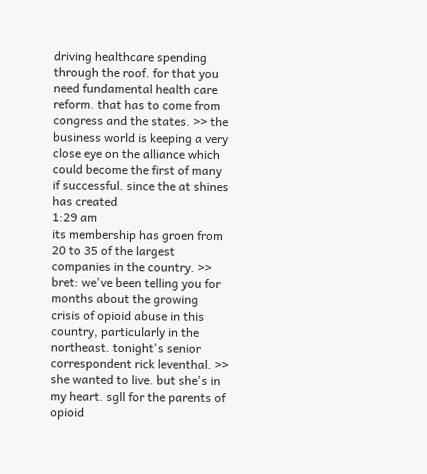driving healthcare spending through the roof. for that you need fundamental health care reform. that has to come from congress and the states. >> the business world is keeping a very close eye on the alliance which could become the first of many if successful. since the at shines has created
1:29 am
its membership has groen from 20 to 35 of the largest companies in the country. >> bret: we've been telling you for months about the growing crisis of opioid abuse in this country, particularly in the northeast. tonight's senior correspondent rick leventhal. >> she wanted to live. but she's in my heart. sgll for the parents of opioid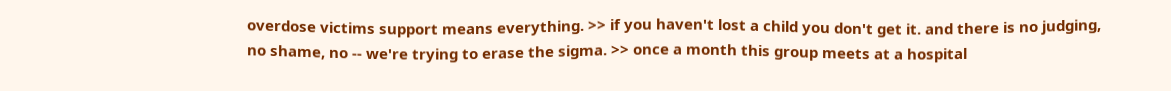overdose victims support means everything. >> if you haven't lost a child you don't get it. and there is no judging, no shame, no -- we're trying to erase the sigma. >> once a month this group meets at a hospital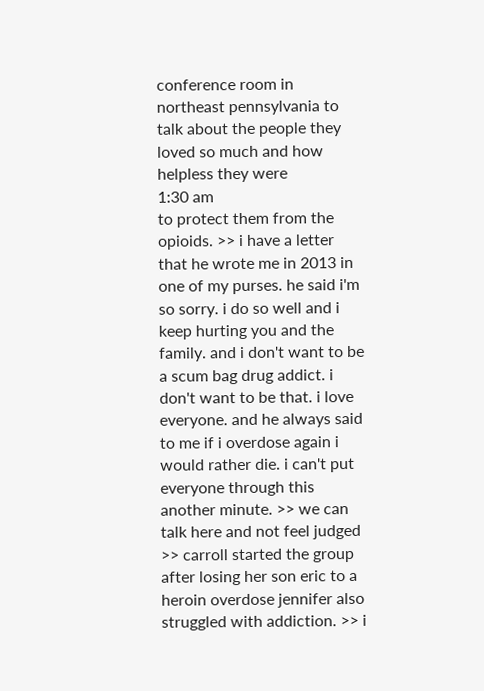conference room in northeast pennsylvania to talk about the people they loved so much and how helpless they were
1:30 am
to protect them from the opioids. >> i have a letter that he wrote me in 2013 in one of my purses. he said i'm so sorry. i do so well and i keep hurting you and the family. and i don't want to be a scum bag drug addict. i don't want to be that. i love everyone. and he always said to me if i overdose again i would rather die. i can't put everyone through this another minute. >> we can talk here and not feel judged >> carroll started the group after losing her son eric to a heroin overdose jennifer also struggled with addiction. >> i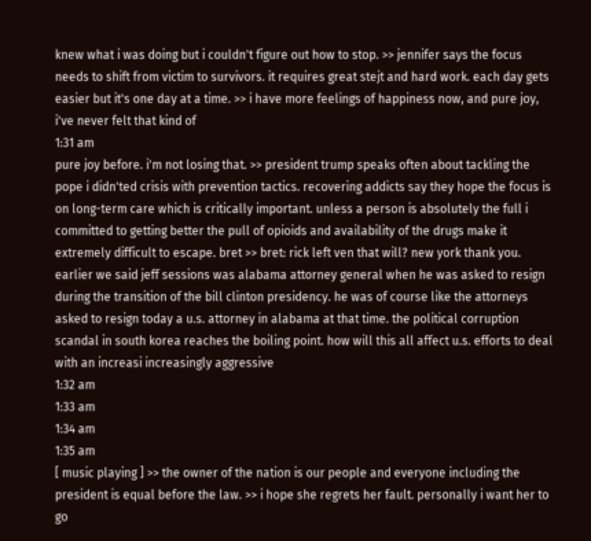knew what i was doing but i couldn't figure out how to stop. >> jennifer says the focus needs to shift from victim to survivors. it requires great stejt and hard work. each day gets easier but it's one day at a time. >> i have more feelings of happiness now, and pure joy, i've never felt that kind of
1:31 am
pure joy before. i'm not losing that. >> president trump speaks often about tackling the pope i didn'ted crisis with prevention tactics. recovering addicts say they hope the focus is on long-term care which is critically important. unless a person is absolutely the full i committed to getting better the pull of opioids and availability of the drugs make it extremely difficult to escape. bret >> bret: rick left ven that will? new york thank you. earlier we said jeff sessions was alabama attorney general when he was asked to resign during the transition of the bill clinton presidency. he was of course like the attorneys asked to resign today a u.s. attorney in alabama at that time. the political corruption scandal in south korea reaches the boiling point. how will this all affect u.s. efforts to deal with an increasi increasingly aggressive
1:32 am
1:33 am
1:34 am
1:35 am
[ music playing ] >> the owner of the nation is our people and everyone including the president is equal before the law. >> i hope she regrets her fault. personally i want her to go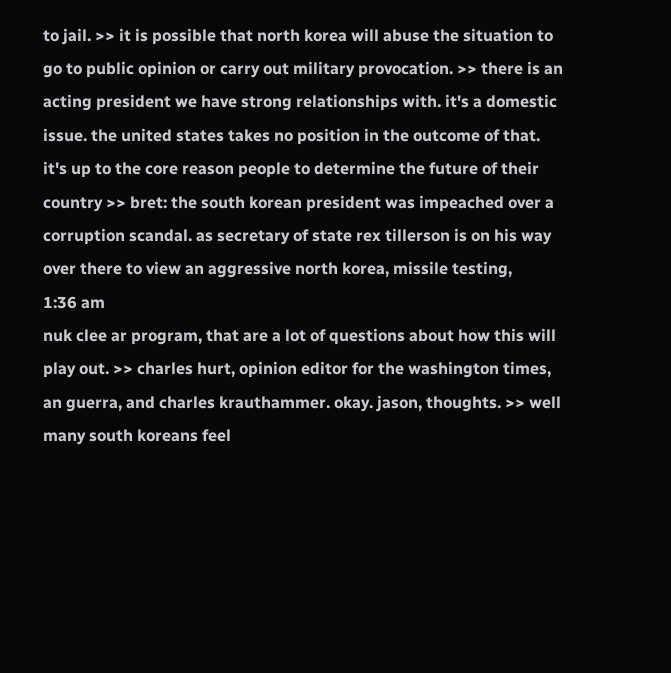to jail. >> it is possible that north korea will abuse the situation to go to public opinion or carry out military provocation. >> there is an acting president we have strong relationships with. it's a domestic issue. the united states takes no position in the outcome of that. it's up to the core reason people to determine the future of their country >> bret: the south korean president was impeached over a corruption scandal. as secretary of state rex tillerson is on his way over there to view an aggressive north korea, missile testing,
1:36 am
nuk clee ar program, that are a lot of questions about how this will play out. >> charles hurt, opinion editor for the washington times, an guerra, and charles krauthammer. okay. jason, thoughts. >> well many south koreans feel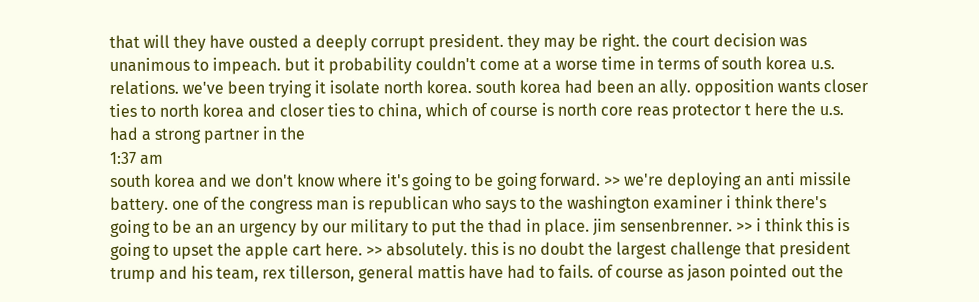that will they have ousted a deeply corrupt president. they may be right. the court decision was unanimous to impeach. but it probability couldn't come at a worse time in terms of south korea u.s. relations. we've been trying it isolate north korea. south korea had been an ally. opposition wants closer ties to north korea and closer ties to china, which of course is north core reas protector t here the u.s. had a strong partner in the
1:37 am
south korea and we don't know where it's going to be going forward. >> we're deploying an anti missile battery. one of the congress man is republican who says to the washington examiner i think there's going to be an an urgency by our military to put the thad in place. jim sensenbrenner. >> i think this is going to upset the apple cart here. >> absolutely. this is no doubt the largest challenge that president trump and his team, rex tillerson, general mattis have had to fails. of course as jason pointed out the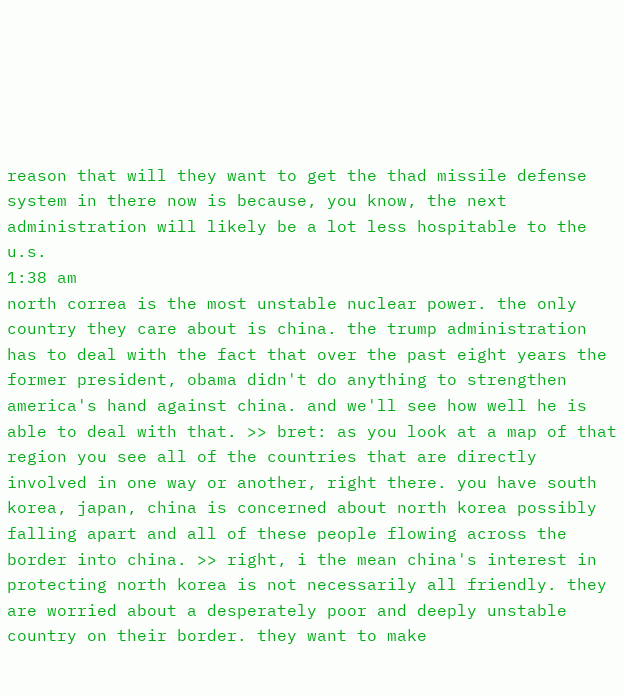reason that will they want to get the thad missile defense system in there now is because, you know, the next administration will likely be a lot less hospitable to the u.s.
1:38 am
north correa is the most unstable nuclear power. the only country they care about is china. the trump administration has to deal with the fact that over the past eight years the former president, obama didn't do anything to strengthen america's hand against china. and we'll see how well he is able to deal with that. >> bret: as you look at a map of that region you see all of the countries that are directly involved in one way or another, right there. you have south korea, japan, china is concerned about north korea possibly falling apart and all of these people flowing across the border into china. >> right, i the mean china's interest in protecting north korea is not necessarily all friendly. they are worried about a desperately poor and deeply unstable country on their border. they want to make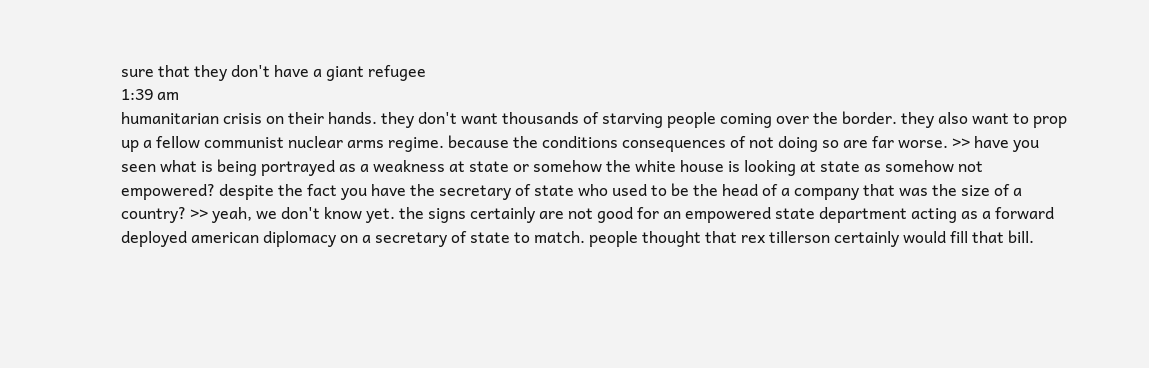sure that they don't have a giant refugee
1:39 am
humanitarian crisis on their hands. they don't want thousands of starving people coming over the border. they also want to prop up a fellow communist nuclear arms regime. because the conditions consequences of not doing so are far worse. >> have you seen what is being portrayed as a weakness at state or somehow the white house is looking at state as somehow not empowered? despite the fact you have the secretary of state who used to be the head of a company that was the size of a country? >> yeah, we don't know yet. the signs certainly are not good for an empowered state department acting as a forward deployed american diplomacy on a secretary of state to match. people thought that rex tillerson certainly would fill that bill.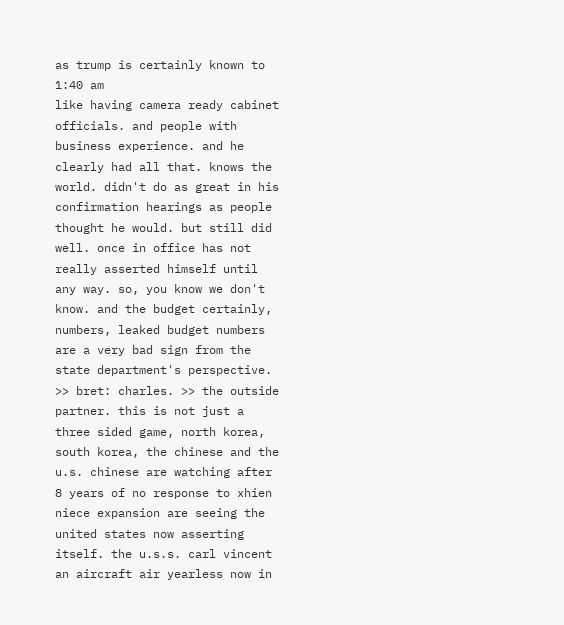as trump is certainly known to
1:40 am
like having camera ready cabinet officials. and people with business experience. and he clearly had all that. knows the world. didn't do as great in his confirmation hearings as people thought he would. but still did well. once in office has not really asserted himself until any way. so, you know we don't know. and the budget certainly, numbers, leaked budget numbers are a very bad sign from the state department's perspective. >> bret: charles. >> the outside partner. this is not just a three sided game, north korea, south korea, the chinese and the u.s. chinese are watching after 8 years of no response to xhien niece expansion are seeing the united states now asserting itself. the u.s.s. carl vincent an aircraft air yearless now in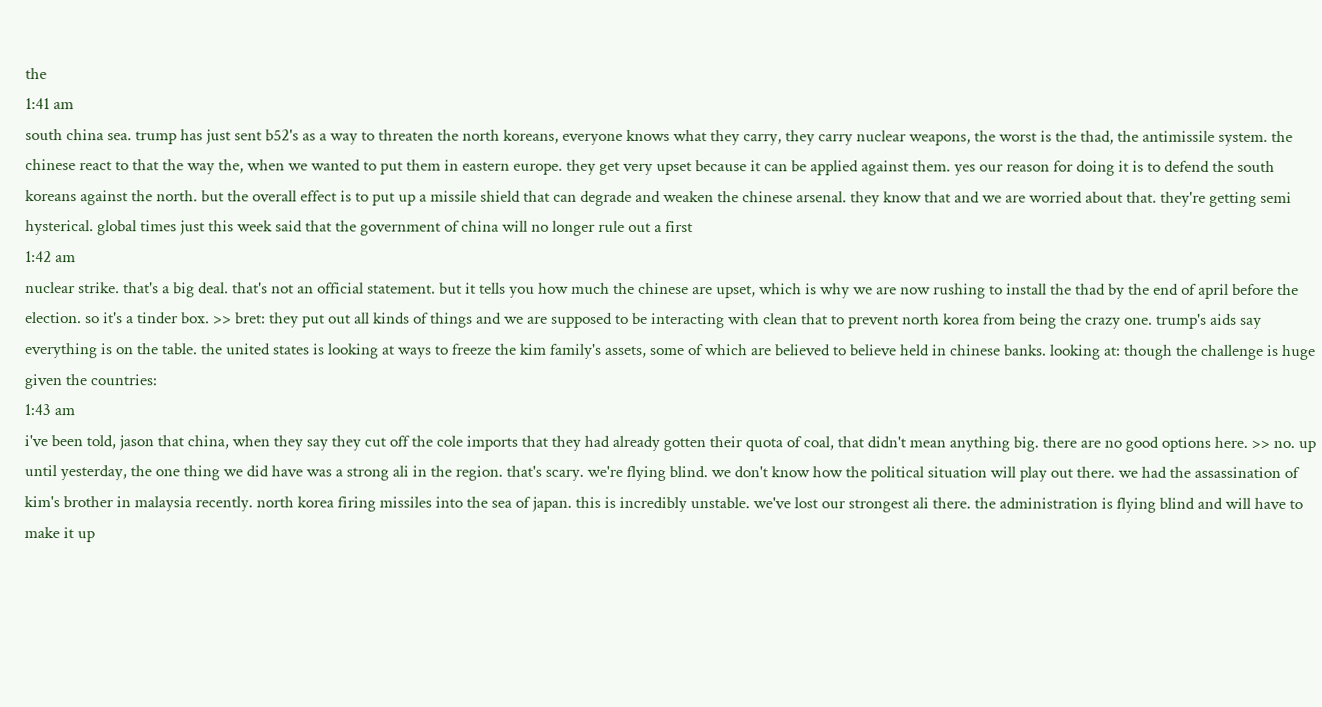the
1:41 am
south china sea. trump has just sent b52's as a way to threaten the north koreans, everyone knows what they carry, they carry nuclear weapons, the worst is the thad, the antimissile system. the chinese react to that the way the, when we wanted to put them in eastern europe. they get very upset because it can be applied against them. yes our reason for doing it is to defend the south koreans against the north. but the overall effect is to put up a missile shield that can degrade and weaken the chinese arsenal. they know that and we are worried about that. they're getting semi hysterical. global times just this week said that the government of china will no longer rule out a first
1:42 am
nuclear strike. that's a big deal. that's not an official statement. but it tells you how much the chinese are upset, which is why we are now rushing to install the thad by the end of april before the election. so it's a tinder box. >> bret: they put out all kinds of things and we are supposed to be interacting with clean that to prevent north korea from being the crazy one. trump's aids say everything is on the table. the united states is looking at ways to freeze the kim family's assets, some of which are believed to believe held in chinese banks. looking at: though the challenge is huge given the countries:
1:43 am
i've been told, jason that china, when they say they cut off the cole imports that they had already gotten their quota of coal, that didn't mean anything big. there are no good options here. >> no. up until yesterday, the one thing we did have was a strong ali in the region. that's scary. we're flying blind. we don't know how the political situation will play out there. we had the assassination of kim's brother in malaysia recently. north korea firing missiles into the sea of japan. this is incredibly unstable. we've lost our strongest ali there. the administration is flying blind and will have to make it up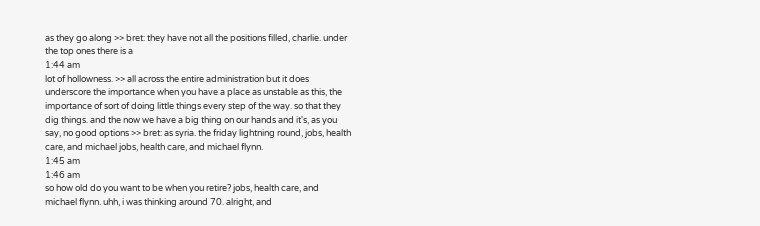as they go along >> bret: they have not all the positions filled, charlie. under the top ones there is a
1:44 am
lot of hollowness. >> all across the entire administration but it does underscore the importance when you have a place as unstable as this, the importance of sort of doing little things every step of the way. so that they dig things. and the now we have a big thing on our hands and it's, as you say, no good options >> bret: as syria. the friday lightning round, jobs, health care, and michael jobs, health care, and michael flynn.
1:45 am
1:46 am
so how old do you want to be when you retire? jobs, health care, and michael flynn. uhh, i was thinking around 70. alright, and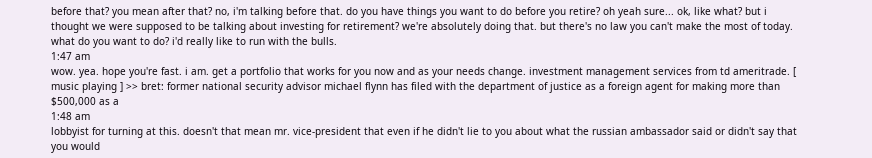before that? you mean after that? no, i'm talking before that. do you have things you want to do before you retire? oh yeah sure... ok, like what? but i thought we were supposed to be talking about investing for retirement? we're absolutely doing that. but there's no law you can't make the most of today. what do you want to do? i'd really like to run with the bulls.
1:47 am
wow. yea. hope you're fast. i am. get a portfolio that works for you now and as your needs change. investment management services from td ameritrade. [ music playing ] >> bret: former national security advisor michael flynn has filed with the department of justice as a foreign agent for making more than $500,000 as a
1:48 am
lobbyist for turning at this. doesn't that mean mr. vice-president that even if he didn't lie to you about what the russian ambassador said or didn't say that you would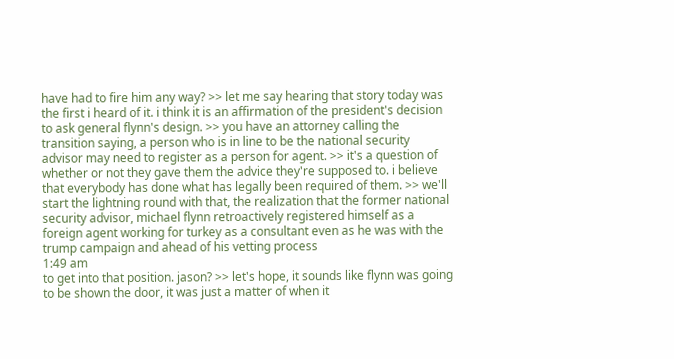have had to fire him any way? >> let me say hearing that story today was the first i heard of it. i think it is an affirmation of the president's decision to ask general flynn's design. >> you have an attorney calling the transition saying, a person who is in line to be the national security advisor may need to register as a person for agent. >> it's a question of whether or not they gave them the advice they're supposed to. i believe that everybody has done what has legally been required of them. >> we'll start the lightning round with that, the realization that the former national security advisor, michael flynn retroactively registered himself as a foreign agent working for turkey as a consultant even as he was with the trump campaign and ahead of his vetting process
1:49 am
to get into that position. jason? >> let's hope, it sounds like flynn was going to be shown the door, it was just a matter of when it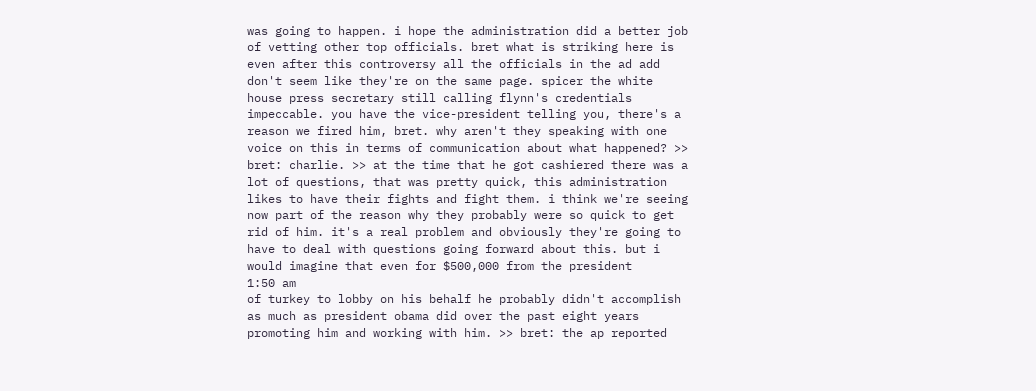was going to happen. i hope the administration did a better job of vetting other top officials. bret what is striking here is even after this controversy all the officials in the ad add don't seem like they're on the same page. spicer the white house press secretary still calling flynn's credentials impeccable. you have the vice-president telling you, there's a reason we fired him, bret. why aren't they speaking with one voice on this in terms of communication about what happened? >> bret: charlie. >> at the time that he got cashiered there was a lot of questions, that was pretty quick, this administration likes to have their fights and fight them. i think we're seeing now part of the reason why they probably were so quick to get rid of him. it's a real problem and obviously they're going to have to deal with questions going forward about this. but i would imagine that even for $500,000 from the president
1:50 am
of turkey to lobby on his behalf he probably didn't accomplish as much as president obama did over the past eight years promoting him and working with him. >> bret: the ap reported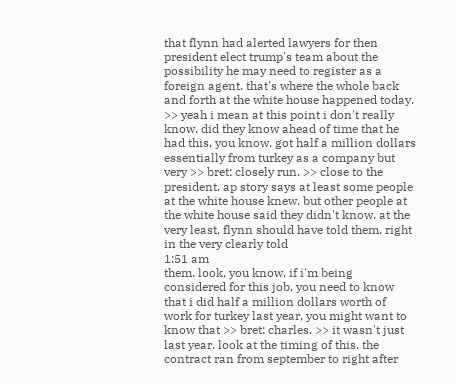that flynn had alerted lawyers for then president elect trump's team about the possibility he may need to register as a foreign agent. that's where the whole back and forth at the white house happened today. >> yeah i mean at this point i don't really know. did they know ahead of time that he had this, you know, got half a million dollars essentially from turkey as a company but very >> bret: closely run. >> close to the president. ap story says at least some people at the white house knew. but other people at the white house said they didn't know. at the very least, flynn should have told them. right in the very clearly told
1:51 am
them. look, you know, if i'm being considered for this job, you need to know that i did half a million dollars worth of work for turkey last year, you might want to know that >> bret: charles. >> it wasn't just last year. look at the timing of this. the contract ran from september to right after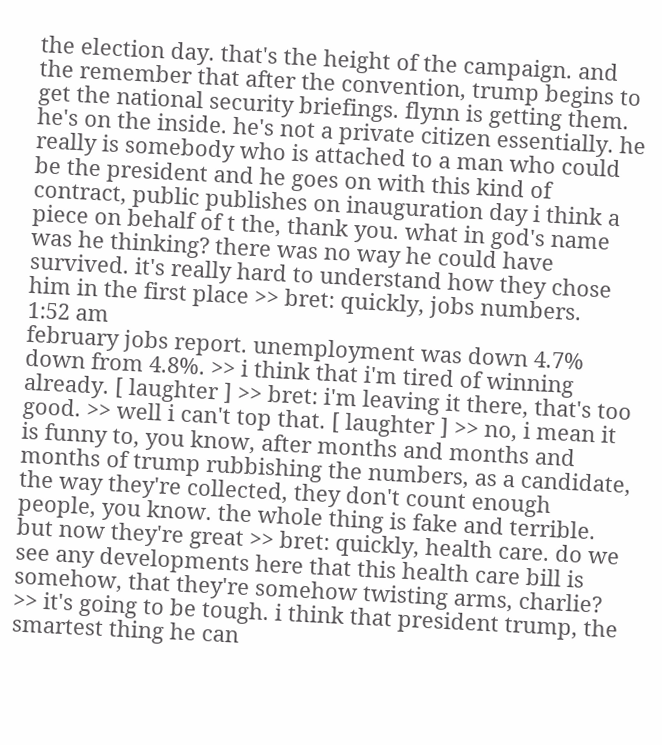the election day. that's the height of the campaign. and the remember that after the convention, trump begins to get the national security briefings. flynn is getting them. he's on the inside. he's not a private citizen essentially. he really is somebody who is attached to a man who could be the president and he goes on with this kind of contract, public publishes on inauguration day i think a piece on behalf of t the, thank you. what in god's name was he thinking? there was no way he could have survived. it's really hard to understand how they chose him in the first place >> bret: quickly, jobs numbers.
1:52 am
february jobs report. unemployment was down 4.7% down from 4.8%. >> i think that i'm tired of winning already. [ laughter ] >> bret: i'm leaving it there, that's too good. >> well i can't top that. [ laughter ] >> no, i mean it is funny to, you know, after months and months and months of trump rubbishing the numbers, as a candidate, the way they're collected, they don't count enough people, you know. the whole thing is fake and terrible. but now they're great >> bret: quickly, health care. do we see any developments here that this health care bill is somehow, that they're somehow twisting arms, charlie? >> it's going to be tough. i think that president trump, the smartest thing he can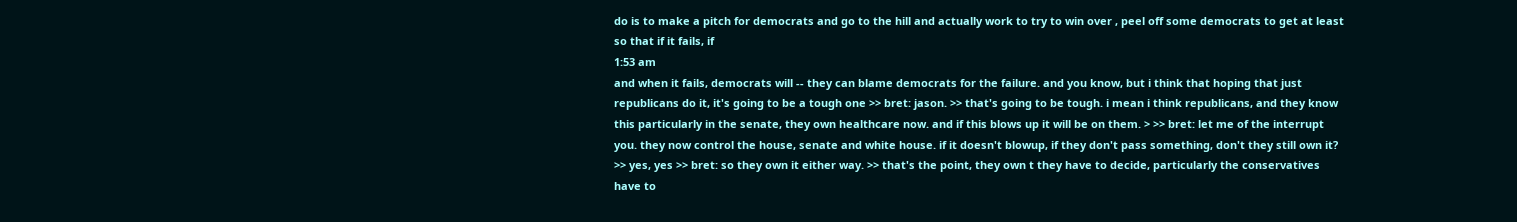do is to make a pitch for democrats and go to the hill and actually work to try to win over , peel off some democrats to get at least so that if it fails, if
1:53 am
and when it fails, democrats will -- they can blame democrats for the failure. and you know, but i think that hoping that just republicans do it, it's going to be a tough one >> bret: jason. >> that's going to be tough. i mean i think republicans, and they know this particularly in the senate, they own healthcare now. and if this blows up it will be on them. > >> bret: let me of the interrupt you. they now control the house, senate and white house. if it doesn't blowup, if they don't pass something, don't they still own it? >> yes, yes >> bret: so they own it either way. >> that's the point, they own t they have to decide, particularly the conservatives have to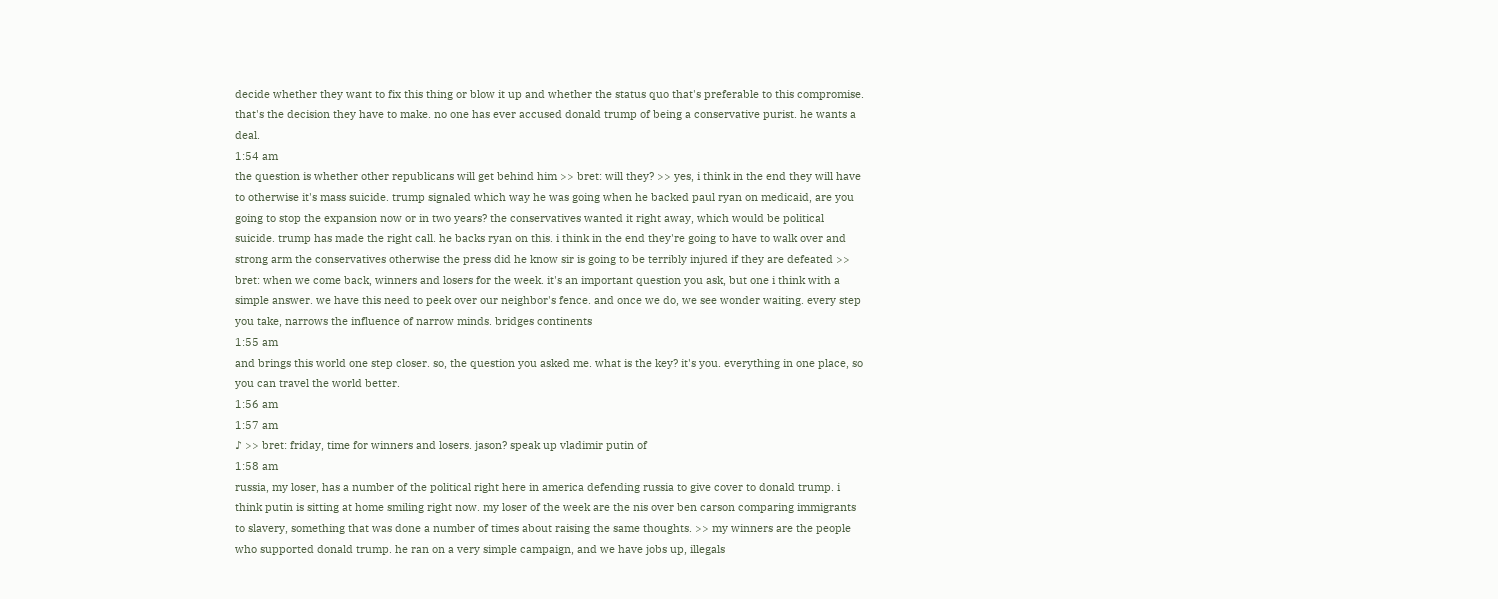decide whether they want to fix this thing or blow it up and whether the status quo that's preferable to this compromise. that's the decision they have to make. no one has ever accused donald trump of being a conservative purist. he wants a deal.
1:54 am
the question is whether other republicans will get behind him >> bret: will they? >> yes, i think in the end they will have to otherwise it's mass suicide. trump signaled which way he was going when he backed paul ryan on medicaid, are you going to stop the expansion now or in two years? the conservatives wanted it right away, which would be political suicide. trump has made the right call. he backs ryan on this. i think in the end they're going to have to walk over and strong arm the conservatives otherwise the press did he know sir is going to be terribly injured if they are defeated >> bret: when we come back, winners and losers for the week. it's an important question you ask, but one i think with a simple answer. we have this need to peek over our neighbor's fence. and once we do, we see wonder waiting. every step you take, narrows the influence of narrow minds. bridges continents
1:55 am
and brings this world one step closer. so, the question you asked me. what is the key? it's you. everything in one place, so you can travel the world better.
1:56 am
1:57 am
♪ >> bret: friday, time for winners and losers. jason? speak up vladimir putin of
1:58 am
russia, my loser, has a number of the political right here in america defending russia to give cover to donald trump. i think putin is sitting at home smiling right now. my loser of the week are the nis over ben carson comparing immigrants to slavery, something that was done a number of times about raising the same thoughts. >> my winners are the people who supported donald trump. he ran on a very simple campaign, and we have jobs up, illegals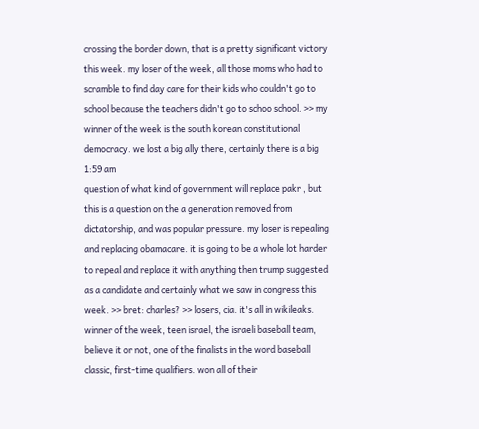crossing the border down, that is a pretty significant victory this week. my loser of the week, all those moms who had to scramble to find day care for their kids who couldn't go to school because the teachers didn't go to schoo school. >> my winner of the week is the south korean constitutional democracy. we lost a big ally there, certainly there is a big
1:59 am
question of what kind of government will replace pakr , but this is a question on the a generation removed from dictatorship, and was popular pressure. my loser is repealing and replacing obamacare. it is going to be a whole lot harder to repeal and replace it with anything then trump suggested as a candidate and certainly what we saw in congress this week. >> bret: charles? >> losers, cia. it's all in wikileaks. winner of the week, teen israel, the israeli baseball team, believe it or not, one of the finalists in the word baseball classic, first-time qualifiers. won all of their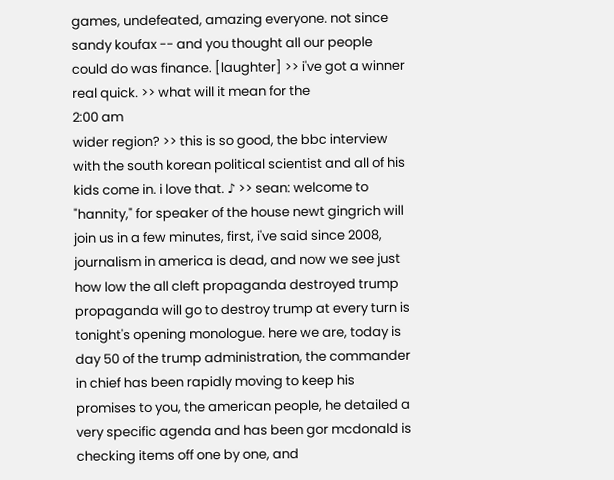games, undefeated, amazing everyone. not since sandy koufax -- and you thought all our people could do was finance. [laughter] >> i've got a winner real quick. >> what will it mean for the
2:00 am
wider region? >> this is so good, the bbc interview with the south korean political scientist and all of his kids come in. i love that. ♪ >> sean: welcome to "hannity," for speaker of the house newt gingrich will join us in a few minutes, first, i've said since 2008, journalism in america is dead, and now we see just how low the all cleft propaganda destroyed trump propaganda will go to destroy trump at every turn is tonight's opening monologue. here we are, today is day 50 of the trump administration, the commander in chief has been rapidly moving to keep his promises to you, the american people, he detailed a very specific agenda and has been gor mcdonald is checking items off one by one, and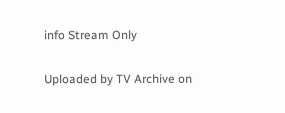info Stream Only

Uploaded by TV Archive on